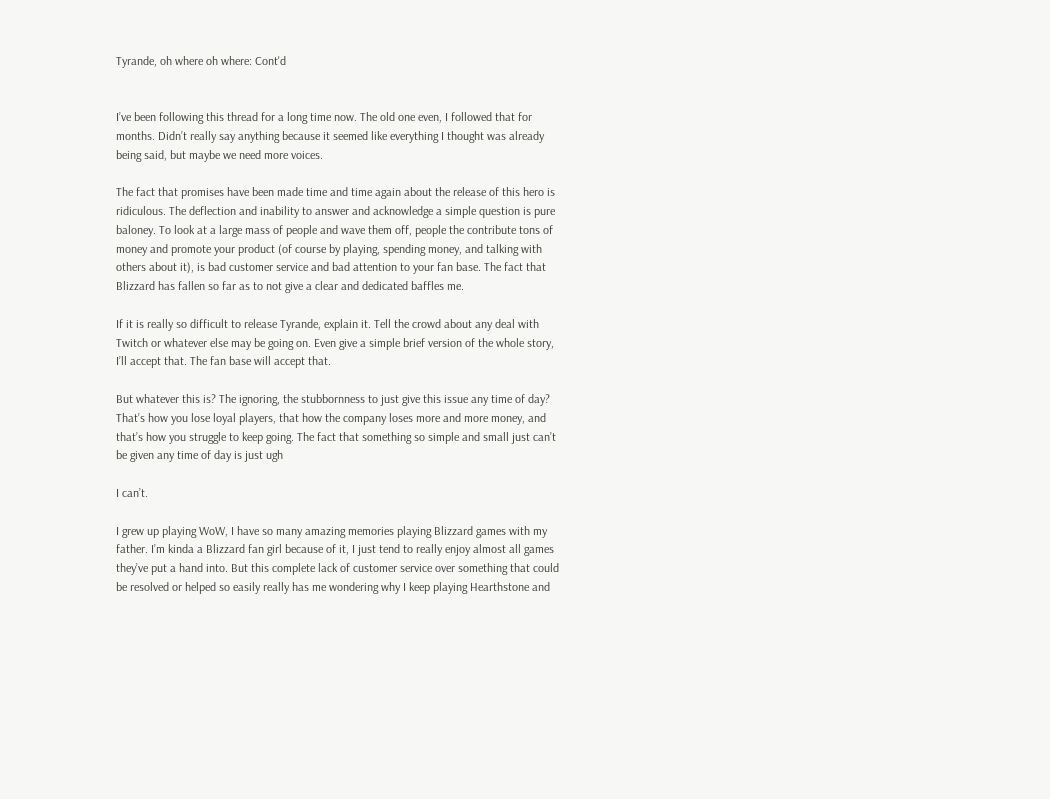Tyrande, oh where oh where: Cont'd


I’ve been following this thread for a long time now. The old one even, I followed that for months. Didn’t really say anything because it seemed like everything I thought was already being said, but maybe we need more voices.

The fact that promises have been made time and time again about the release of this hero is ridiculous. The deflection and inability to answer and acknowledge a simple question is pure baloney. To look at a large mass of people and wave them off, people the contribute tons of money and promote your product (of course by playing, spending money, and talking with others about it), is bad customer service and bad attention to your fan base. The fact that Blizzard has fallen so far as to not give a clear and dedicated baffles me.

If it is really so difficult to release Tyrande, explain it. Tell the crowd about any deal with Twitch or whatever else may be going on. Even give a simple brief version of the whole story, I’ll accept that. The fan base will accept that.

But whatever this is? The ignoring, the stubbornness to just give this issue any time of day? That’s how you lose loyal players, that how the company loses more and more money, and that’s how you struggle to keep going. The fact that something so simple and small just can’t be given any time of day is just ugh

I can’t.

I grew up playing WoW, I have so many amazing memories playing Blizzard games with my father. I’m kinda a Blizzard fan girl because of it, I just tend to really enjoy almost all games they’ve put a hand into. But this complete lack of customer service over something that could be resolved or helped so easily really has me wondering why I keep playing Hearthstone and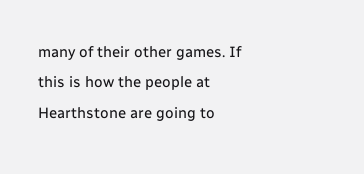many of their other games. If this is how the people at Hearthstone are going to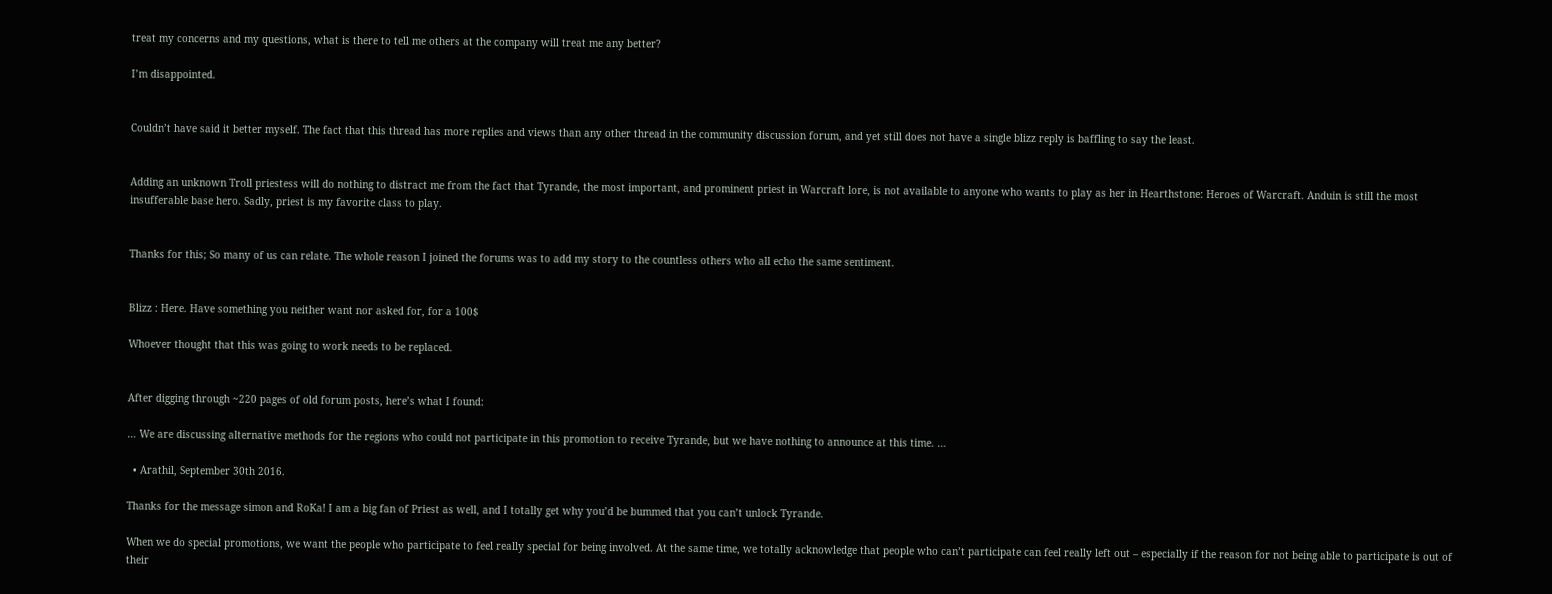treat my concerns and my questions, what is there to tell me others at the company will treat me any better?

I’m disappointed.


Couldn’t have said it better myself. The fact that this thread has more replies and views than any other thread in the community discussion forum, and yet still does not have a single blizz reply is baffling to say the least.


Adding an unknown Troll priestess will do nothing to distract me from the fact that Tyrande, the most important, and prominent priest in Warcraft lore, is not available to anyone who wants to play as her in Hearthstone: Heroes of Warcraft. Anduin is still the most insufferable base hero. Sadly, priest is my favorite class to play.


Thanks for this; So many of us can relate. The whole reason I joined the forums was to add my story to the countless others who all echo the same sentiment.


Blizz : Here. Have something you neither want nor asked for, for a 100$

Whoever thought that this was going to work needs to be replaced.


After digging through ~220 pages of old forum posts, here’s what I found:

… We are discussing alternative methods for the regions who could not participate in this promotion to receive Tyrande, but we have nothing to announce at this time. …

  • Arathil, September 30th 2016.

Thanks for the message simon and RoKa! I am a big fan of Priest as well, and I totally get why you’d be bummed that you can’t unlock Tyrande.

When we do special promotions, we want the people who participate to feel really special for being involved. At the same time, we totally acknowledge that people who can’t participate can feel really left out – especially if the reason for not being able to participate is out of their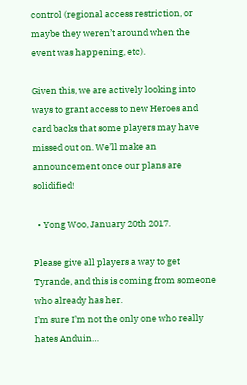control (regional access restriction, or maybe they weren’t around when the event was happening, etc).

Given this, we are actively looking into ways to grant access to new Heroes and card backs that some players may have missed out on. We’ll make an announcement once our plans are solidified!

  • Yong Woo, January 20th 2017.

Please give all players a way to get Tyrande, and this is coming from someone who already has her.
I’m sure I’m not the only one who really hates Anduin…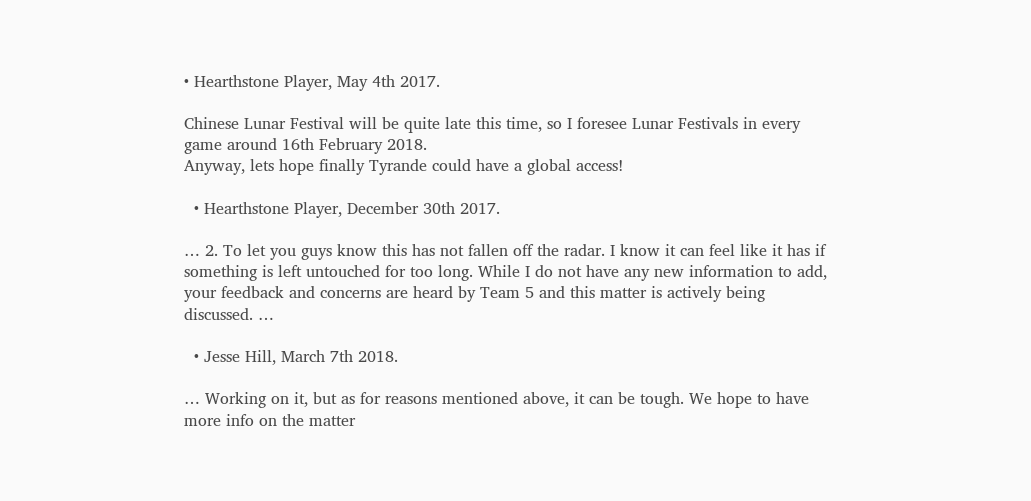• Hearthstone Player, May 4th 2017.

Chinese Lunar Festival will be quite late this time, so I foresee Lunar Festivals in every game around 16th February 2018.
Anyway, lets hope finally Tyrande could have a global access!

  • Hearthstone Player, December 30th 2017.

… 2. To let you guys know this has not fallen off the radar. I know it can feel like it has if something is left untouched for too long. While I do not have any new information to add, your feedback and concerns are heard by Team 5 and this matter is actively being discussed. …

  • Jesse Hill, March 7th 2018.

… Working on it, but as for reasons mentioned above, it can be tough. We hope to have more info on the matter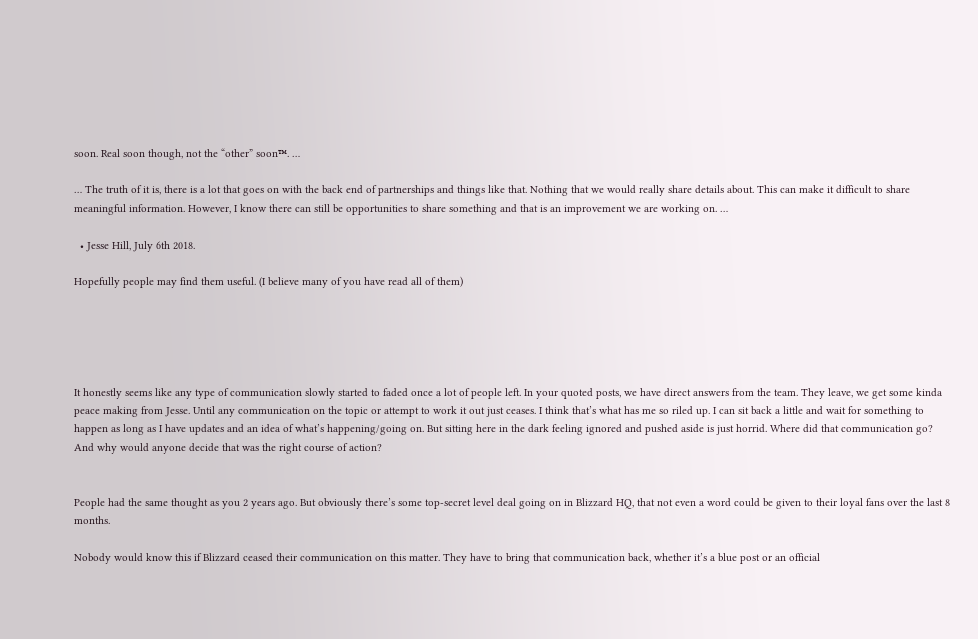soon. Real soon though, not the “other” soon™. …

… The truth of it is, there is a lot that goes on with the back end of partnerships and things like that. Nothing that we would really share details about. This can make it difficult to share meaningful information. However, I know there can still be opportunities to share something and that is an improvement we are working on. …

  • Jesse Hill, July 6th 2018.

Hopefully people may find them useful. (I believe many of you have read all of them)





It honestly seems like any type of communication slowly started to faded once a lot of people left. In your quoted posts, we have direct answers from the team. They leave, we get some kinda peace making from Jesse. Until any communication on the topic or attempt to work it out just ceases. I think that’s what has me so riled up. I can sit back a little and wait for something to happen as long as I have updates and an idea of what’s happening/going on. But sitting here in the dark feeling ignored and pushed aside is just horrid. Where did that communication go? And why would anyone decide that was the right course of action?


People had the same thought as you 2 years ago. But obviously there’s some top-secret level deal going on in Blizzard HQ, that not even a word could be given to their loyal fans over the last 8 months.

Nobody would know this if Blizzard ceased their communication on this matter. They have to bring that communication back, whether it’s a blue post or an official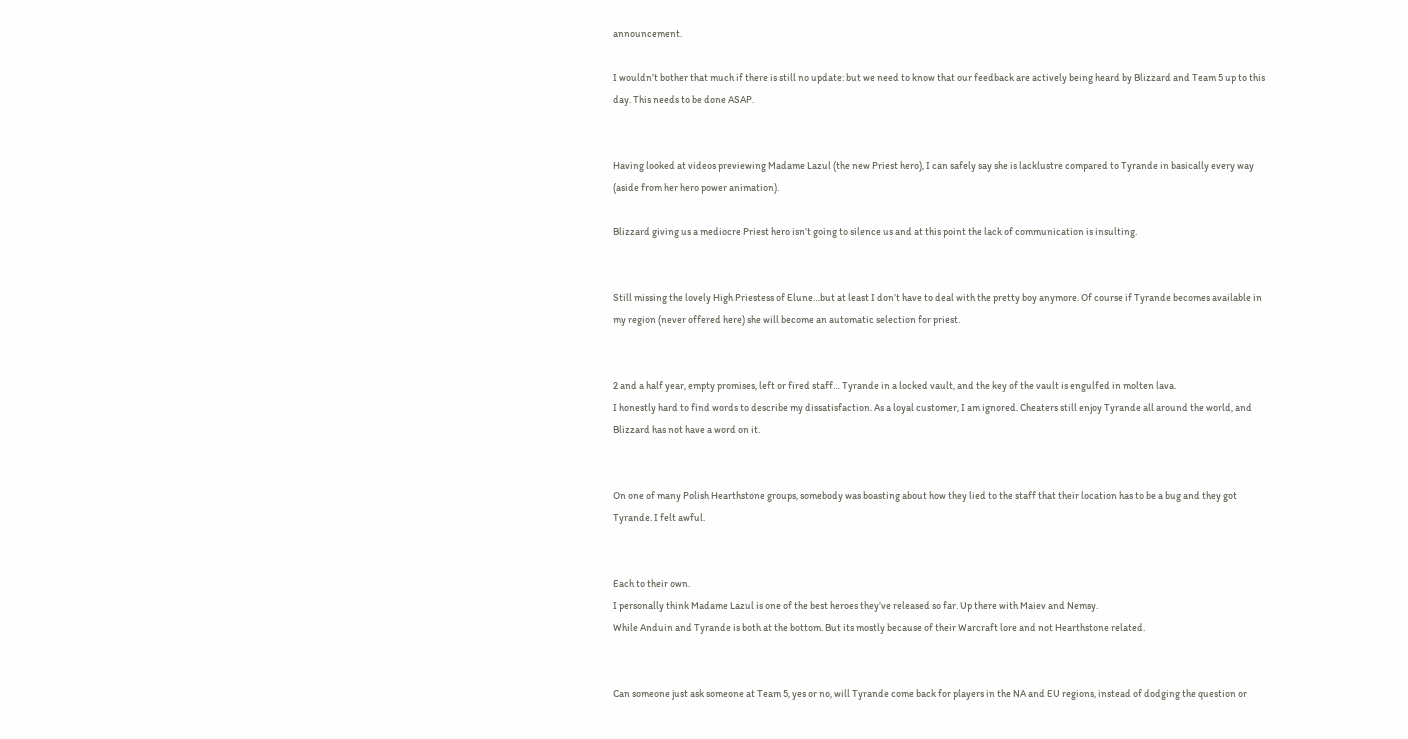announcement.

I wouldn’t bother that much if there is still no update: but we need to know that our feedback are actively being heard by Blizzard and Team 5 up to this day. This needs to be done ASAP.


Having looked at videos previewing Madame Lazul (the new Priest hero), I can safely say she is lacklustre compared to Tyrande in basically every way (aside from her hero power animation).

Blizzard giving us a mediocre Priest hero isn’t going to silence us and at this point the lack of communication is insulting.


Still missing the lovely High Priestess of Elune…but at least I don’t have to deal with the pretty boy anymore. Of course if Tyrande becomes available in my region (never offered here) she will become an automatic selection for priest.


2 and a half year, empty promises, left or fired staff… Tyrande in a locked vault, and the key of the vault is engulfed in molten lava.
I honestly hard to find words to describe my dissatisfaction. As a loyal customer, I am ignored. Cheaters still enjoy Tyrande all around the world, and Blizzard has not have a word on it.


On one of many Polish Hearthstone groups, somebody was boasting about how they lied to the staff that their location has to be a bug and they got Tyrande. I felt awful.


Each to their own.
I personally think Madame Lazul is one of the best heroes they’ve released so far. Up there with Maiev and Nemsy.
While Anduin and Tyrande is both at the bottom. But its mostly because of their Warcraft lore and not Hearthstone related.


Can someone just ask someone at Team 5, yes or no, will Tyrande come back for players in the NA and EU regions, instead of dodging the question or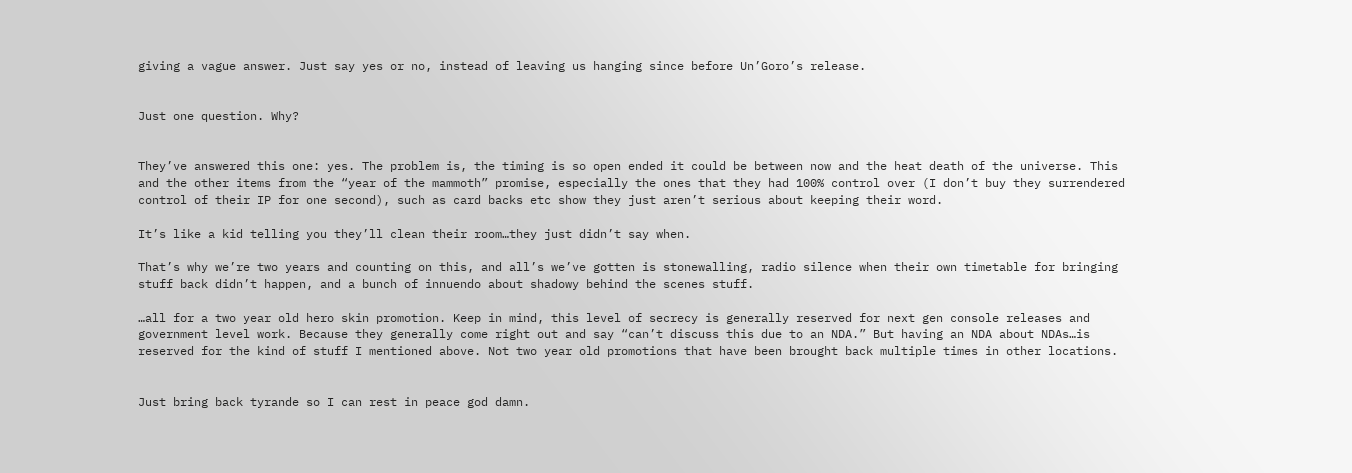giving a vague answer. Just say yes or no, instead of leaving us hanging since before Un’Goro’s release.


Just one question. Why?


They’ve answered this one: yes. The problem is, the timing is so open ended it could be between now and the heat death of the universe. This and the other items from the “year of the mammoth” promise, especially the ones that they had 100% control over (I don’t buy they surrendered control of their IP for one second), such as card backs etc show they just aren’t serious about keeping their word.

It’s like a kid telling you they’ll clean their room…they just didn’t say when.

That’s why we’re two years and counting on this, and all’s we’ve gotten is stonewalling, radio silence when their own timetable for bringing stuff back didn’t happen, and a bunch of innuendo about shadowy behind the scenes stuff.

…all for a two year old hero skin promotion. Keep in mind, this level of secrecy is generally reserved for next gen console releases and government level work. Because they generally come right out and say “can’t discuss this due to an NDA.” But having an NDA about NDAs…is reserved for the kind of stuff I mentioned above. Not two year old promotions that have been brought back multiple times in other locations.


Just bring back tyrande so I can rest in peace god damn.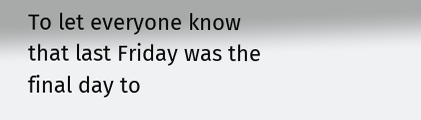To let everyone know that last Friday was the final day to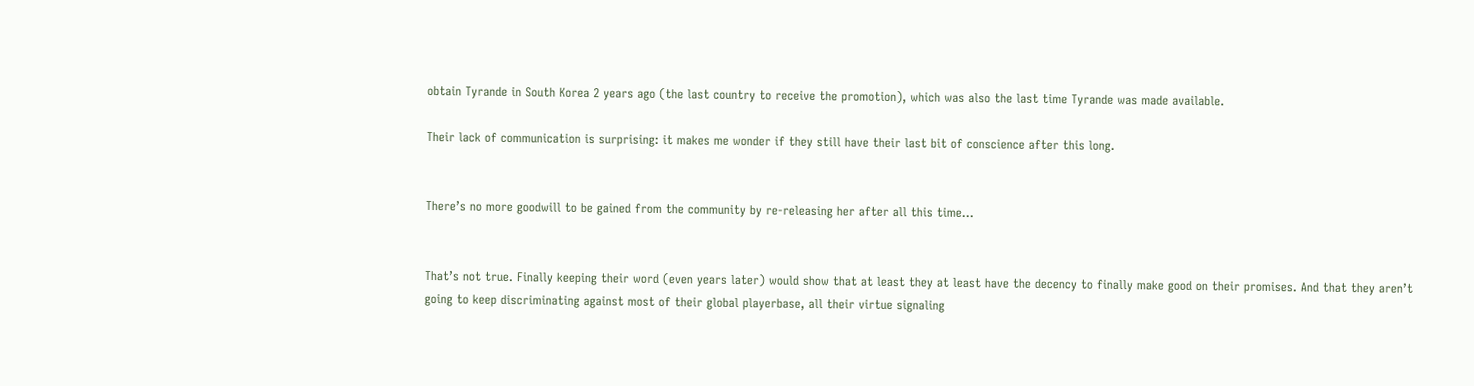obtain Tyrande in South Korea 2 years ago (the last country to receive the promotion), which was also the last time Tyrande was made available.

Their lack of communication is surprising: it makes me wonder if they still have their last bit of conscience after this long.


There’s no more goodwill to be gained from the community by re-releasing her after all this time…


That’s not true. Finally keeping their word (even years later) would show that at least they at least have the decency to finally make good on their promises. And that they aren’t going to keep discriminating against most of their global playerbase, all their virtue signaling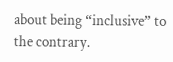about being “inclusive” to the contrary.